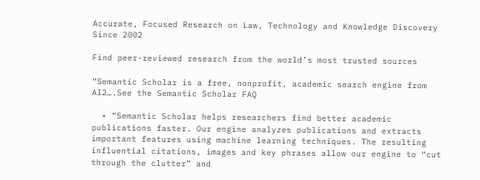Accurate, Focused Research on Law, Technology and Knowledge Discovery Since 2002

Find peer-reviewed research from the world’s most trusted sources

“Semantic Scholar is a free, nonprofit, academic search engine from AI2….See the Semantic Scholar FAQ

  • “Semantic Scholar helps researchers find better academic publications faster. Our engine analyzes publications and extracts important features using machine learning techniques. The resulting influential citations, images and key phrases allow our engine to “cut through the clutter” and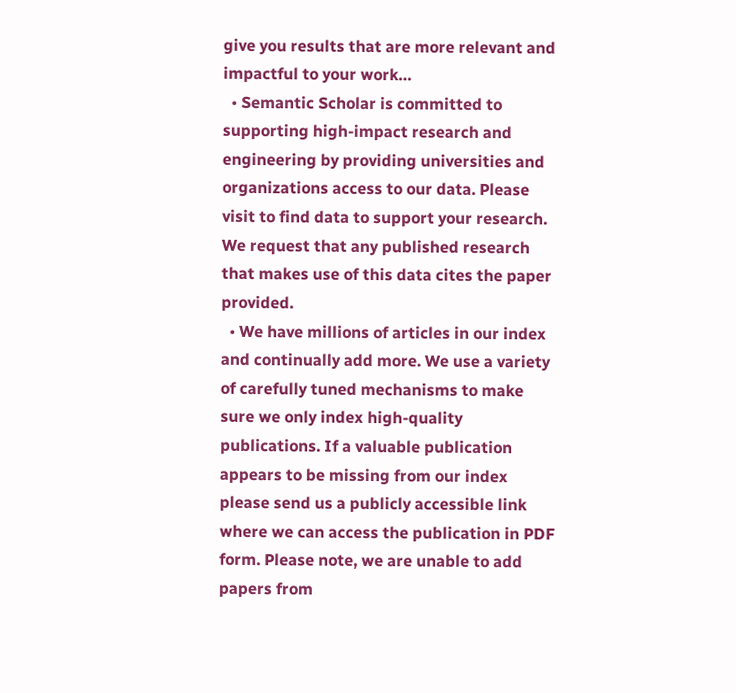give you results that are more relevant and impactful to your work…
  • Semantic Scholar is committed to supporting high-impact research and engineering by providing universities and organizations access to our data. Please visit to find data to support your research. We request that any published research that makes use of this data cites the paper provided.
  • We have millions of articles in our index and continually add more. We use a variety of carefully tuned mechanisms to make sure we only index high-quality publications. If a valuable publication appears to be missing from our index please send us a publicly accessible link where we can access the publication in PDF form. Please note, we are unable to add papers from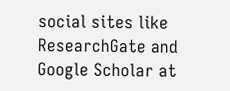social sites like ResearchGate and Google Scholar at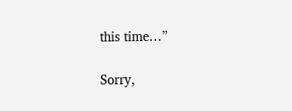this time…”

Sorry,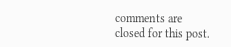comments are closed for this post.